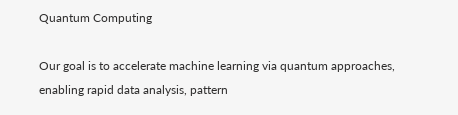Quantum Computing

Our goal is to accelerate machine learning via quantum approaches, enabling rapid data analysis, pattern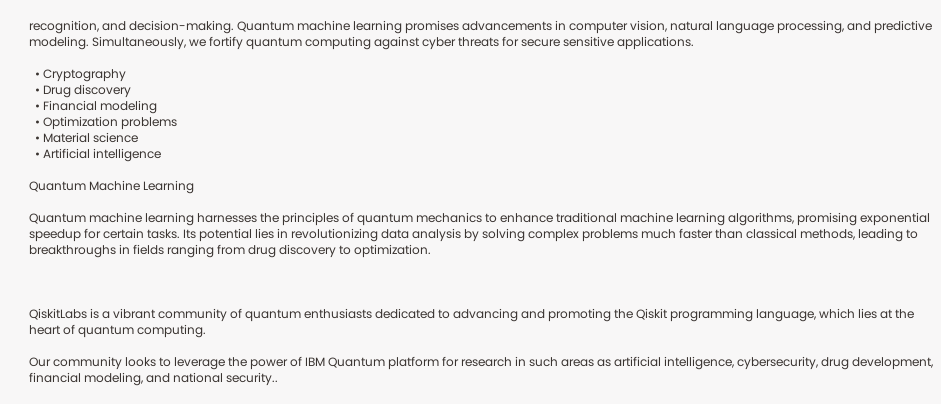recognition, and decision-making. Quantum machine learning promises advancements in computer vision, natural language processing, and predictive modeling. Simultaneously, we fortify quantum computing against cyber threats for secure sensitive applications.

  • Cryptography
  • Drug discovery
  • Financial modeling
  • Optimization problems
  • Material science
  • Artificial intelligence

Quantum Machine Learning

Quantum machine learning harnesses the principles of quantum mechanics to enhance traditional machine learning algorithms, promising exponential speedup for certain tasks. Its potential lies in revolutionizing data analysis by solving complex problems much faster than classical methods, leading to breakthroughs in fields ranging from drug discovery to optimization.



QiskitLabs is a vibrant community of quantum enthusiasts dedicated to advancing and promoting the Qiskit programming language, which lies at the heart of quantum computing.

Our community looks to leverage the power of IBM Quantum platform for research in such areas as artificial intelligence, cybersecurity, drug development, financial modeling, and national security..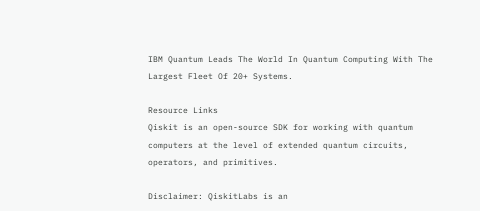IBM Quantum Leads The World In Quantum Computing With The Largest Fleet Of 20+ Systems.

Resource Links
Qiskit is an open-source SDK for working with quantum computers at the level of extended quantum circuits, operators, and primitives.

Disclaimer: QiskitLabs is an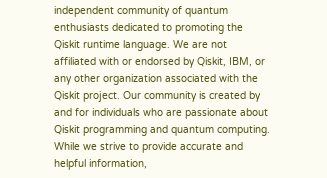independent community of quantum enthusiasts dedicated to promoting the Qiskit runtime language. We are not affiliated with or endorsed by Qiskit, IBM, or any other organization associated with the Qiskit project. Our community is created by and for individuals who are passionate about Qiskit programming and quantum computing. While we strive to provide accurate and helpful information,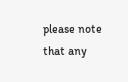please note that any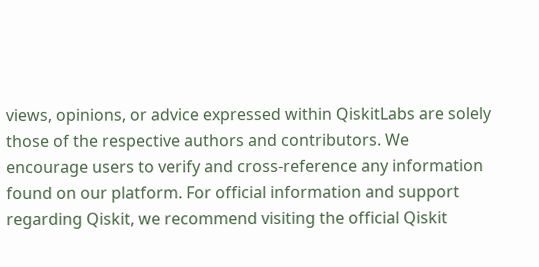views, opinions, or advice expressed within QiskitLabs are solely those of the respective authors and contributors. We encourage users to verify and cross-reference any information found on our platform. For official information and support regarding Qiskit, we recommend visiting the official Qiskit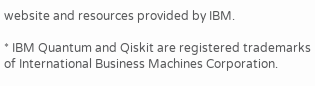website and resources provided by IBM.

* IBM Quantum and Qiskit are registered trademarks of International Business Machines Corporation.